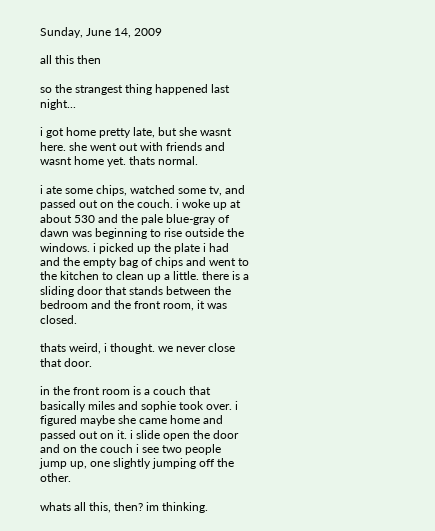Sunday, June 14, 2009

all this then

so the strangest thing happened last night...

i got home pretty late, but she wasnt here. she went out with friends and wasnt home yet. thats normal.

i ate some chips, watched some tv, and passed out on the couch. i woke up at about 530 and the pale blue-gray of dawn was beginning to rise outside the windows. i picked up the plate i had and the empty bag of chips and went to the kitchen to clean up a little. there is a sliding door that stands between the bedroom and the front room, it was closed.

thats weird, i thought. we never close that door.

in the front room is a couch that basically miles and sophie took over. i figured maybe she came home and passed out on it. i slide open the door and on the couch i see two people jump up, one slightly jumping off the other.

whats all this, then? im thinking.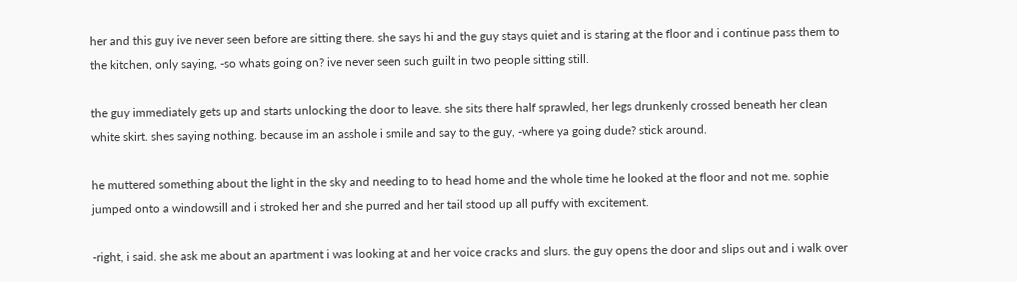her and this guy ive never seen before are sitting there. she says hi and the guy stays quiet and is staring at the floor and i continue pass them to the kitchen, only saying, -so whats going on? ive never seen such guilt in two people sitting still.

the guy immediately gets up and starts unlocking the door to leave. she sits there half sprawled, her legs drunkenly crossed beneath her clean white skirt. shes saying nothing. because im an asshole i smile and say to the guy, -where ya going dude? stick around.

he muttered something about the light in the sky and needing to to head home and the whole time he looked at the floor and not me. sophie jumped onto a windowsill and i stroked her and she purred and her tail stood up all puffy with excitement.

-right, i said. she ask me about an apartment i was looking at and her voice cracks and slurs. the guy opens the door and slips out and i walk over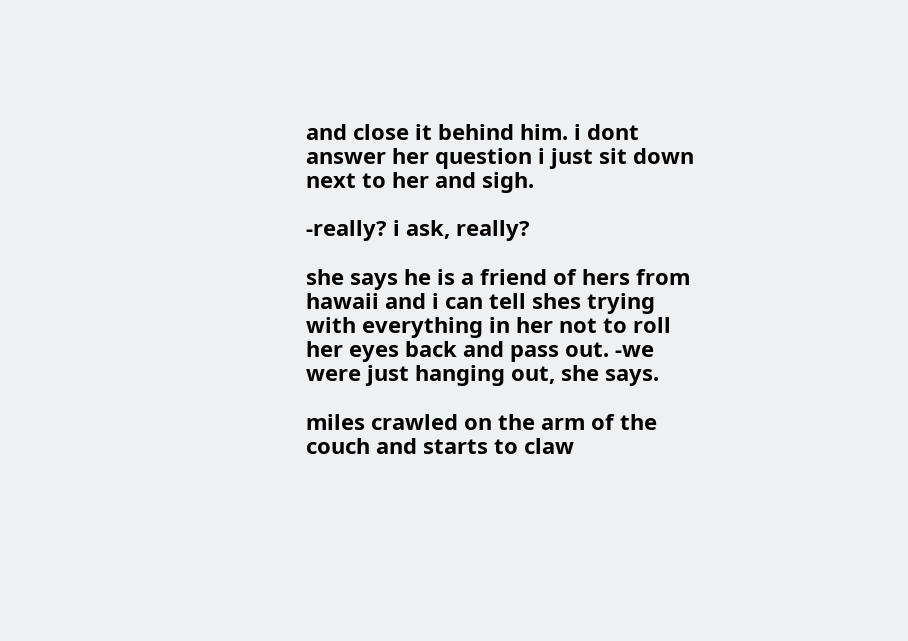and close it behind him. i dont answer her question i just sit down next to her and sigh.

-really? i ask, really?

she says he is a friend of hers from hawaii and i can tell shes trying with everything in her not to roll her eyes back and pass out. -we were just hanging out, she says.

miles crawled on the arm of the couch and starts to claw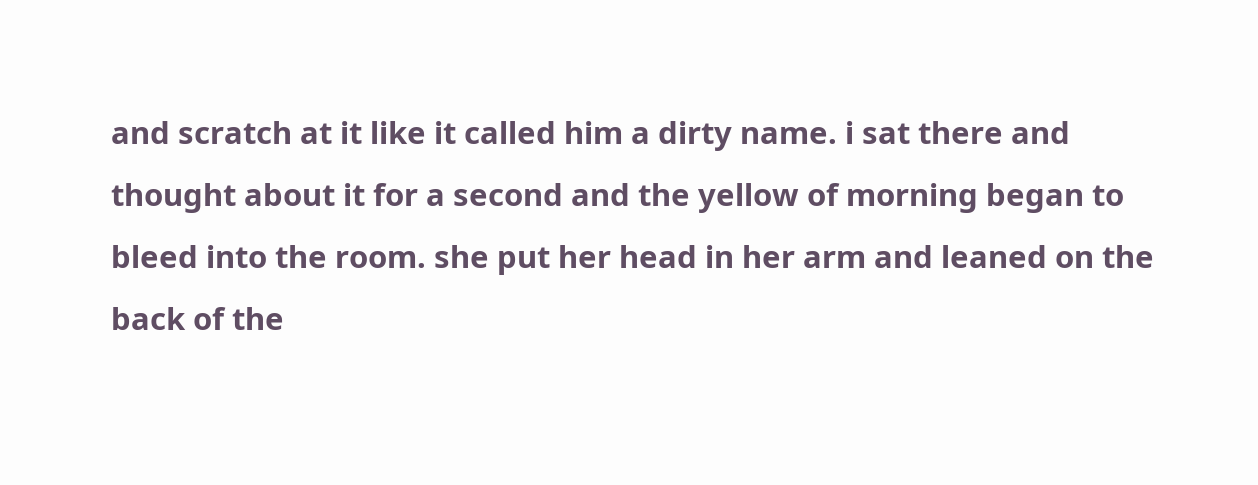and scratch at it like it called him a dirty name. i sat there and thought about it for a second and the yellow of morning began to bleed into the room. she put her head in her arm and leaned on the back of the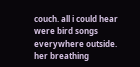couch. all i could hear were bird songs everywhere outside. her breathing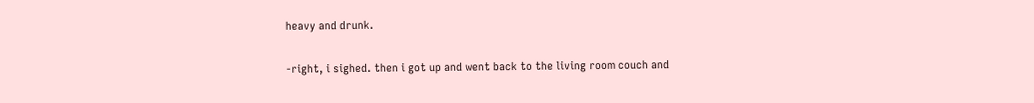heavy and drunk.

-right, i sighed. then i got up and went back to the living room couch and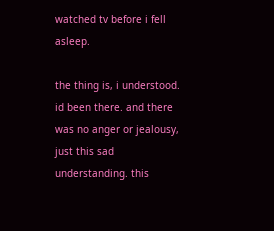watched tv before i fell asleep.

the thing is, i understood. id been there. and there was no anger or jealousy, just this sad understanding. this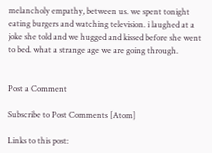melancholy empathy, between us. we spent tonight eating burgers and watching television. i laughed at a joke she told and we hugged and kissed before she went to bed. what a strange age we are going through.


Post a Comment

Subscribe to Post Comments [Atom]

Links to this post: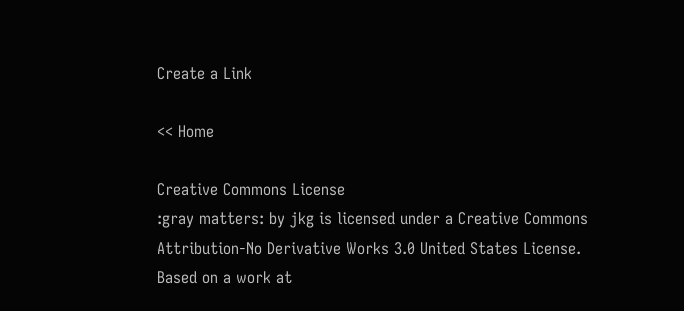Create a Link

<< Home

Creative Commons License
:gray matters: by jkg is licensed under a Creative Commons Attribution-No Derivative Works 3.0 United States License.
Based on a work at